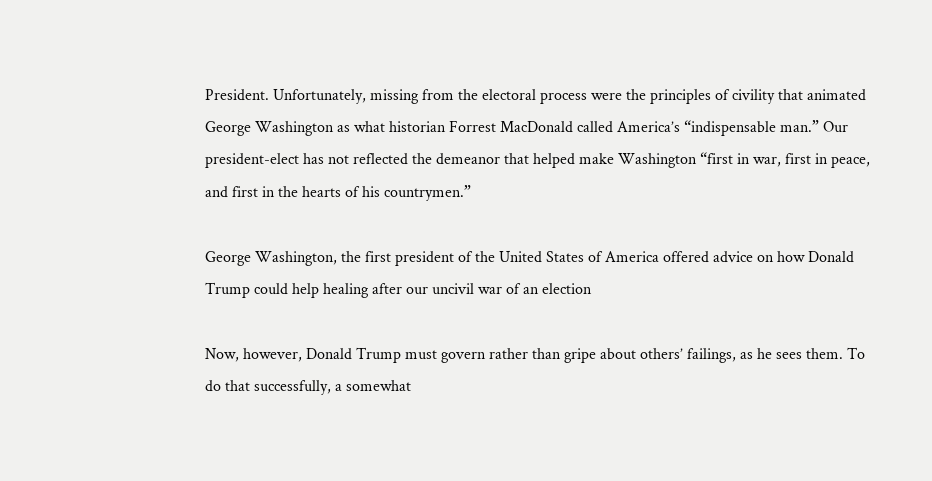President. Unfortunately, missing from the electoral process were the principles of civility that animated George Washington as what historian Forrest MacDonald called America’s “indispensable man.” Our president-elect has not reflected the demeanor that helped make Washington “first in war, first in peace, and first in the hearts of his countrymen.”

George Washington, the first president of the United States of America offered advice on how Donald Trump could help healing after our uncivil war of an election

Now, however, Donald Trump must govern rather than gripe about others’ failings, as he sees them. To do that successfully, a somewhat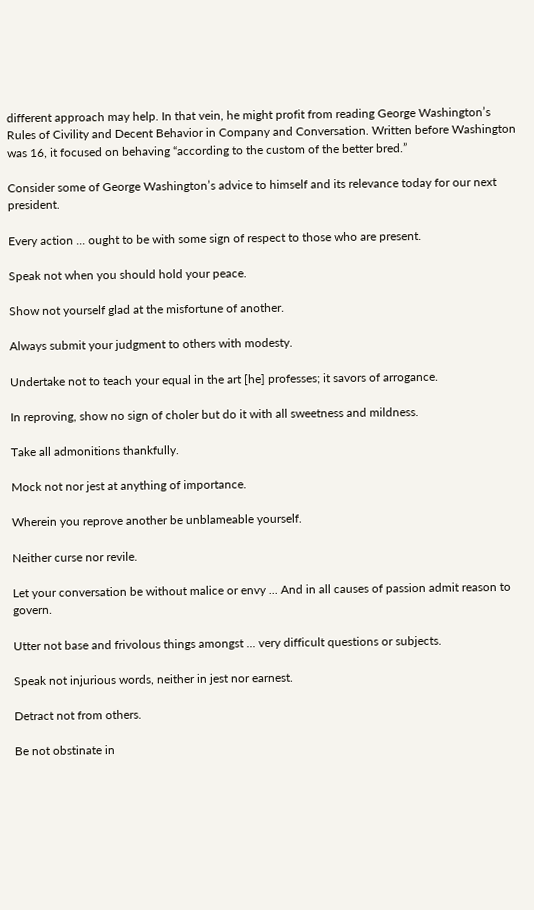different approach may help. In that vein, he might profit from reading George Washington’s Rules of Civility and Decent Behavior in Company and Conversation. Written before Washington was 16, it focused on behaving “according to the custom of the better bred.”

Consider some of George Washington’s advice to himself and its relevance today for our next president.

Every action ... ought to be with some sign of respect to those who are present.

Speak not when you should hold your peace.

Show not yourself glad at the misfortune of another.

Always submit your judgment to others with modesty.

Undertake not to teach your equal in the art [he] professes; it savors of arrogance.

In reproving, show no sign of choler but do it with all sweetness and mildness.

Take all admonitions thankfully.

Mock not nor jest at anything of importance.

Wherein you reprove another be unblameable yourself.

Neither curse nor revile.

Let your conversation be without malice or envy ... And in all causes of passion admit reason to govern.

Utter not base and frivolous things amongst ... very difficult questions or subjects.

Speak not injurious words, neither in jest nor earnest.

Detract not from others.

Be not obstinate in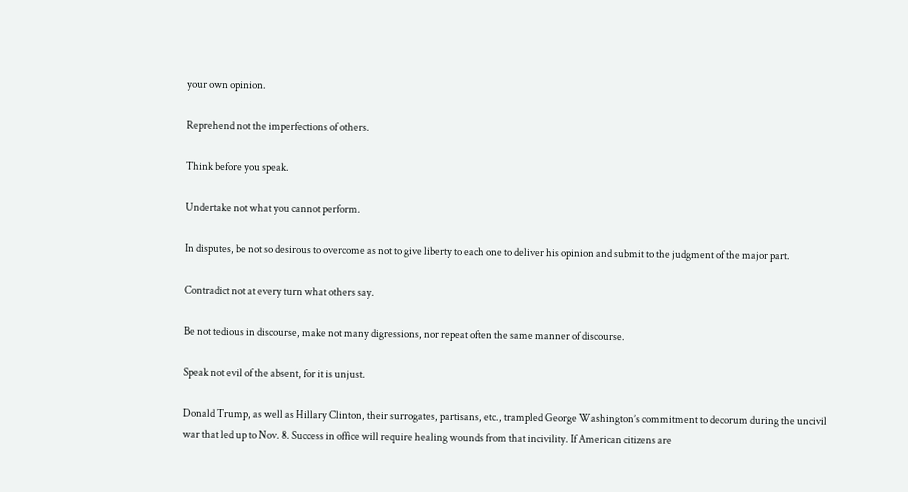your own opinion.

Reprehend not the imperfections of others.

Think before you speak.

Undertake not what you cannot perform.

In disputes, be not so desirous to overcome as not to give liberty to each one to deliver his opinion and submit to the judgment of the major part.

Contradict not at every turn what others say.

Be not tedious in discourse, make not many digressions, nor repeat often the same manner of discourse.

Speak not evil of the absent, for it is unjust.

Donald Trump, as well as Hillary Clinton, their surrogates, partisans, etc., trampled George Washington’s commitment to decorum during the uncivil war that led up to Nov. 8. Success in office will require healing wounds from that incivility. If American citizens are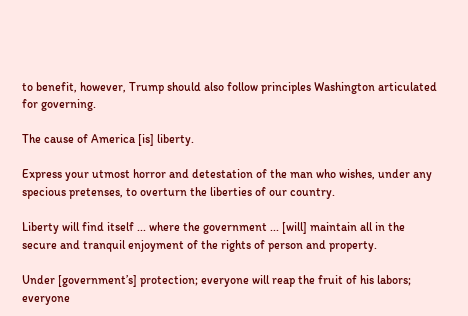to benefit, however, Trump should also follow principles Washington articulated for governing.

The cause of America [is] liberty.

Express your utmost horror and detestation of the man who wishes, under any specious pretenses, to overturn the liberties of our country.

Liberty will find itself ... where the government ... [will] maintain all in the secure and tranquil enjoyment of the rights of person and property.

Under [government’s] protection; everyone will reap the fruit of his labors; everyone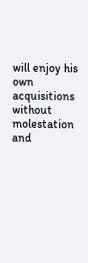will enjoy his own acquisitions without molestation and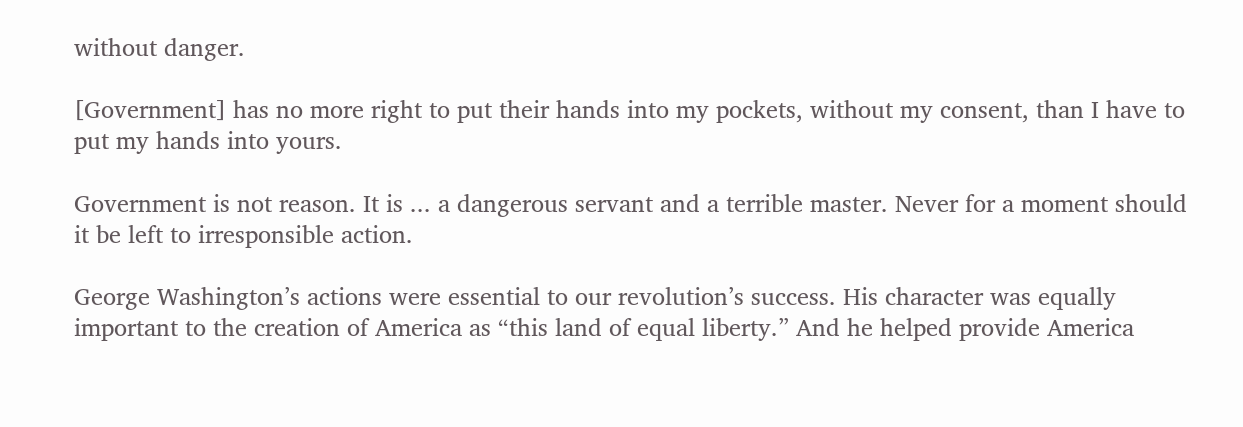without danger.

[Government] has no more right to put their hands into my pockets, without my consent, than I have to put my hands into yours.

Government is not reason. It is ... a dangerous servant and a terrible master. Never for a moment should it be left to irresponsible action.

George Washington’s actions were essential to our revolution’s success. His character was equally important to the creation of America as “this land of equal liberty.” And he helped provide America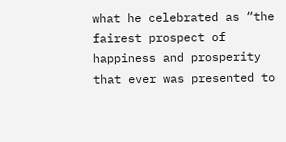what he celebrated as “the fairest prospect of happiness and prosperity that ever was presented to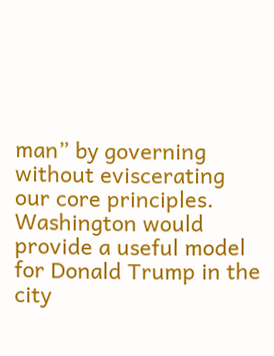man” by governing without eviscerating our core principles. Washington would provide a useful model for Donald Trump in the city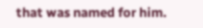that was named for him.